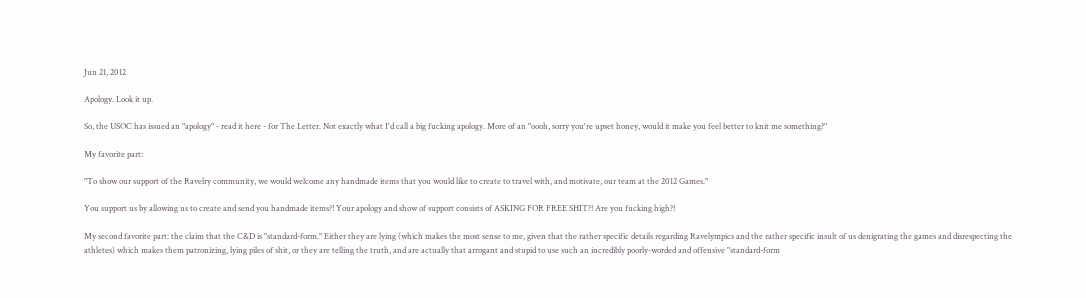Jun 21, 2012

Apology. Look it up.

So, the USOC has issued an "apology" - read it here - for The Letter. Not exactly what I'd call a big fucking apology. More of an "oooh, sorry you're upset honey, would it make you feel better to knit me something?"

My favorite part:

"To show our support of the Ravelry community, we would welcome any handmade items that you would like to create to travel with, and motivate, our team at the 2012 Games."

You support us by allowing us to create and send you handmade items?! Your apology and show of support consists of ASKING FOR FREE SHIT?! Are you fucking high?!

My second favorite part: the claim that the C&D is "standard-form." Either they are lying (which makes the most sense to me, given that the rather specific details regarding Ravelympics and the rather specific insult of us denigrating the games and disrespecting the athletes) which makes them patronizing, lying piles of shit, or they are telling the truth, and are actually that arrogant and stupid to use such an incredibly poorly-worded and offensive "standard-form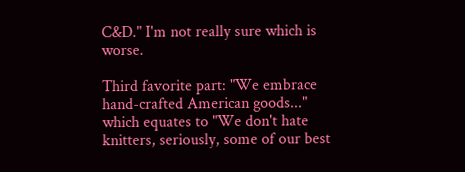C&D." I'm not really sure which is worse.

Third favorite part: "We embrace hand-crafted American goods..." which equates to "We don't hate knitters, seriously, some of our best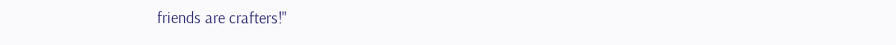friends are crafters!"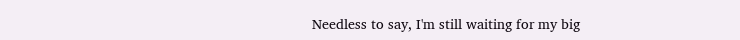Needless to say, I'm still waiting for my big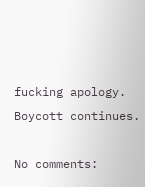fucking apology. Boycott continues.

No comments: